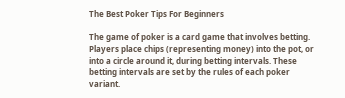The Best Poker Tips For Beginners

The game of poker is a card game that involves betting. Players place chips (representing money) into the pot, or into a circle around it, during betting intervals. These betting intervals are set by the rules of each poker variant.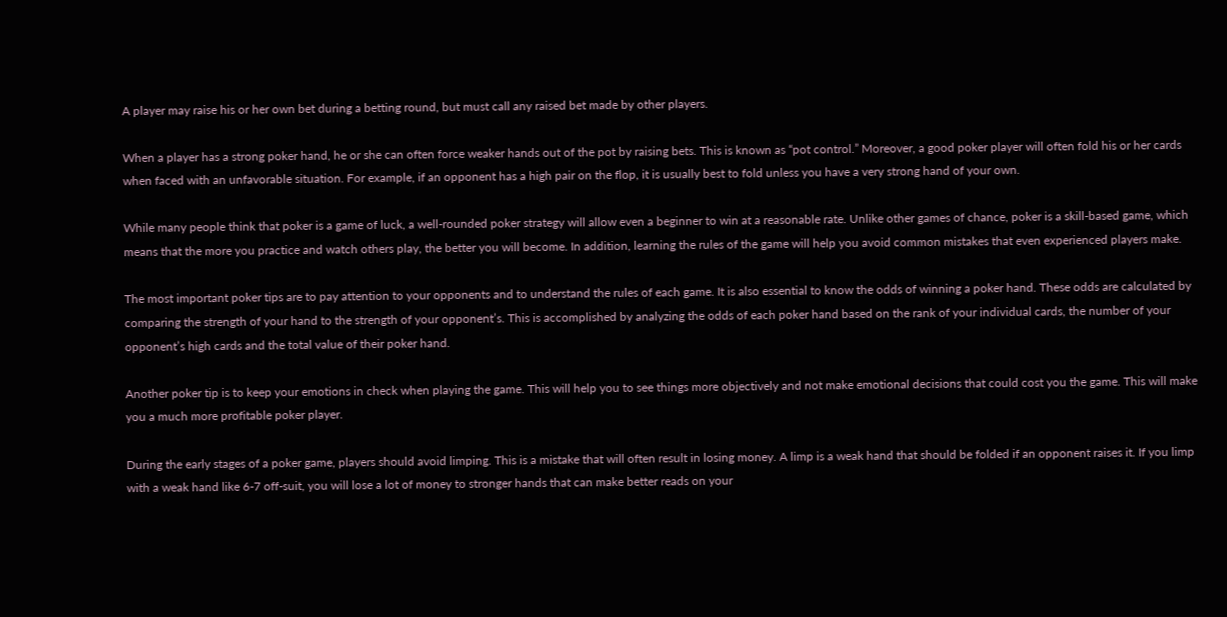A player may raise his or her own bet during a betting round, but must call any raised bet made by other players.

When a player has a strong poker hand, he or she can often force weaker hands out of the pot by raising bets. This is known as “pot control.” Moreover, a good poker player will often fold his or her cards when faced with an unfavorable situation. For example, if an opponent has a high pair on the flop, it is usually best to fold unless you have a very strong hand of your own.

While many people think that poker is a game of luck, a well-rounded poker strategy will allow even a beginner to win at a reasonable rate. Unlike other games of chance, poker is a skill-based game, which means that the more you practice and watch others play, the better you will become. In addition, learning the rules of the game will help you avoid common mistakes that even experienced players make.

The most important poker tips are to pay attention to your opponents and to understand the rules of each game. It is also essential to know the odds of winning a poker hand. These odds are calculated by comparing the strength of your hand to the strength of your opponent’s. This is accomplished by analyzing the odds of each poker hand based on the rank of your individual cards, the number of your opponent’s high cards and the total value of their poker hand.

Another poker tip is to keep your emotions in check when playing the game. This will help you to see things more objectively and not make emotional decisions that could cost you the game. This will make you a much more profitable poker player.

During the early stages of a poker game, players should avoid limping. This is a mistake that will often result in losing money. A limp is a weak hand that should be folded if an opponent raises it. If you limp with a weak hand like 6-7 off-suit, you will lose a lot of money to stronger hands that can make better reads on your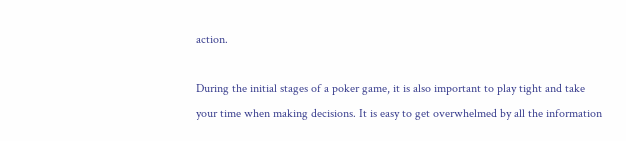action.

During the initial stages of a poker game, it is also important to play tight and take your time when making decisions. It is easy to get overwhelmed by all the information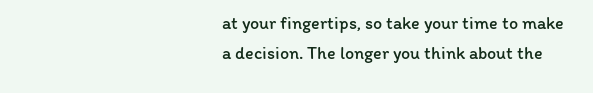at your fingertips, so take your time to make a decision. The longer you think about the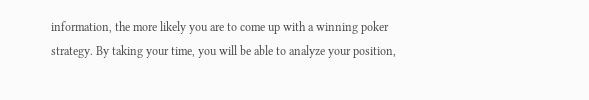information, the more likely you are to come up with a winning poker strategy. By taking your time, you will be able to analyze your position,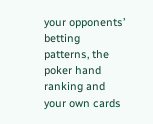your opponents’ betting patterns, the poker hand ranking and your own cards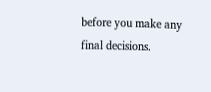before you make any final decisions.